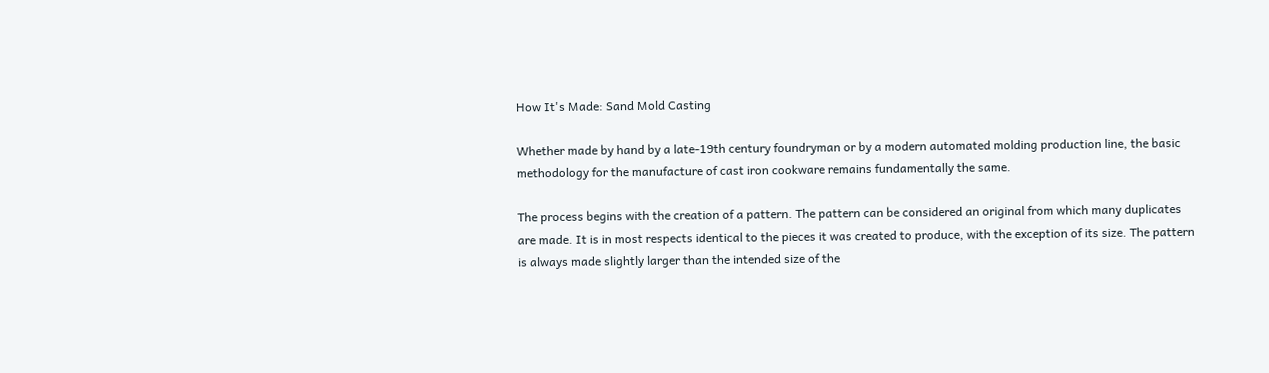How It's Made: Sand Mold Casting

Whether made by hand by a late-19th century foundryman or by a modern automated molding production line, the basic methodology for the manufacture of cast iron cookware remains fundamentally the same.

The process begins with the creation of a pattern. The pattern can be considered an original from which many duplicates are made. It is in most respects identical to the pieces it was created to produce, with the exception of its size. The pattern is always made slightly larger than the intended size of the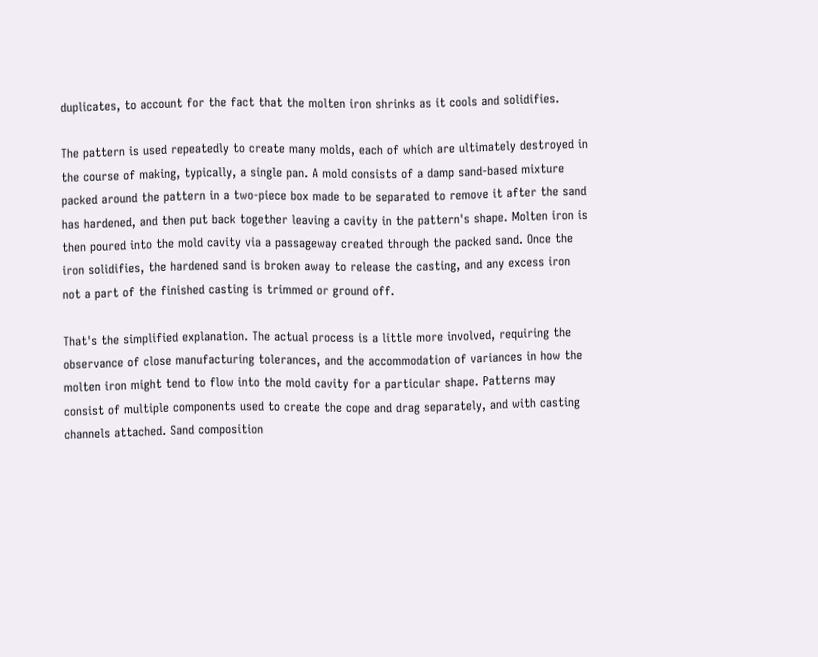duplicates, to account for the fact that the molten iron shrinks as it cools and solidifies.

The pattern is used repeatedly to create many molds, each of which are ultimately destroyed in the course of making, typically, a single pan. A mold consists of a damp sand-based mixture packed around the pattern in a two-piece box made to be separated to remove it after the sand has hardened, and then put back together leaving a cavity in the pattern's shape. Molten iron is then poured into the mold cavity via a passageway created through the packed sand. Once the iron solidifies, the hardened sand is broken away to release the casting, and any excess iron not a part of the finished casting is trimmed or ground off.

That's the simplified explanation. The actual process is a little more involved, requiring the observance of close manufacturing tolerances, and the accommodation of variances in how the molten iron might tend to flow into the mold cavity for a particular shape. Patterns may consist of multiple components used to create the cope and drag separately, and with casting channels attached. Sand composition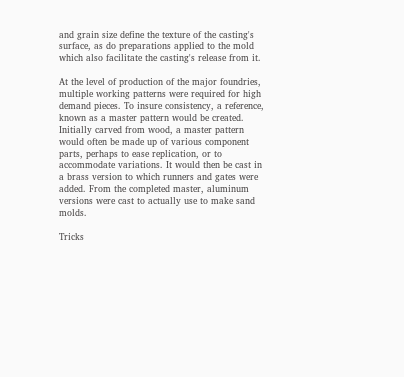and grain size define the texture of the casting's surface, as do preparations applied to the mold which also facilitate the casting's release from it.

At the level of production of the major foundries, multiple working patterns were required for high demand pieces. To insure consistency, a reference, known as a master pattern would be created. Initially carved from wood, a master pattern would often be made up of various component parts, perhaps to ease replication, or to accommodate variations. It would then be cast in a brass version to which runners and gates were added. From the completed master, aluminum versions were cast to actually use to make sand molds.

Tricks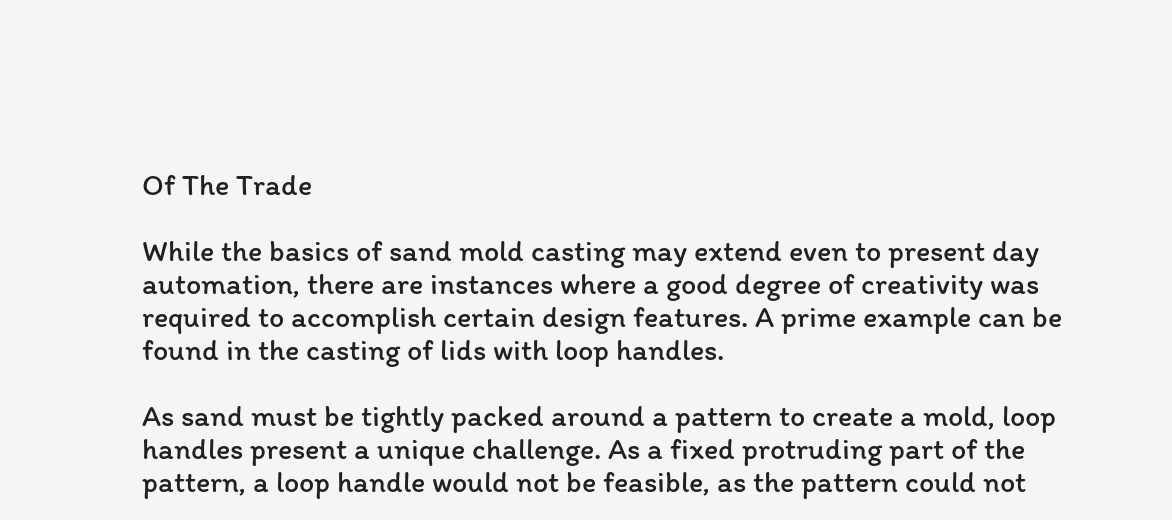Of The Trade

While the basics of sand mold casting may extend even to present day automation, there are instances where a good degree of creativity was required to accomplish certain design features. A prime example can be found in the casting of lids with loop handles.

As sand must be tightly packed around a pattern to create a mold, loop handles present a unique challenge. As a fixed protruding part of the pattern, a loop handle would not be feasible, as the pattern could not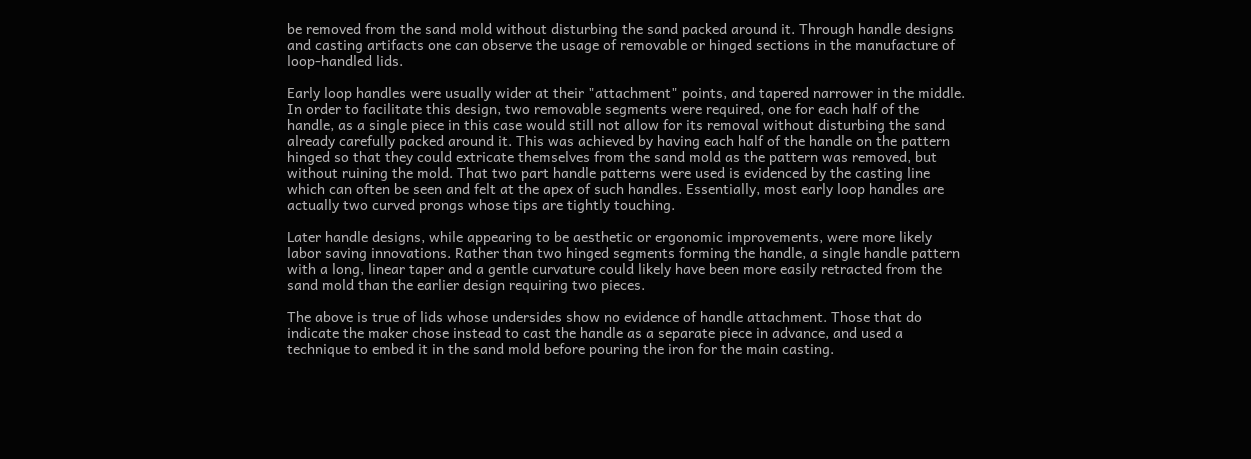be removed from the sand mold without disturbing the sand packed around it. Through handle designs and casting artifacts one can observe the usage of removable or hinged sections in the manufacture of loop-handled lids.

Early loop handles were usually wider at their "attachment" points, and tapered narrower in the middle. In order to facilitate this design, two removable segments were required, one for each half of the handle, as a single piece in this case would still not allow for its removal without disturbing the sand already carefully packed around it. This was achieved by having each half of the handle on the pattern hinged so that they could extricate themselves from the sand mold as the pattern was removed, but without ruining the mold. That two part handle patterns were used is evidenced by the casting line which can often be seen and felt at the apex of such handles. Essentially, most early loop handles are actually two curved prongs whose tips are tightly touching.

Later handle designs, while appearing to be aesthetic or ergonomic improvements, were more likely labor saving innovations. Rather than two hinged segments forming the handle, a single handle pattern with a long, linear taper and a gentle curvature could likely have been more easily retracted from the sand mold than the earlier design requiring two pieces.

The above is true of lids whose undersides show no evidence of handle attachment. Those that do indicate the maker chose instead to cast the handle as a separate piece in advance, and used a technique to embed it in the sand mold before pouring the iron for the main casting.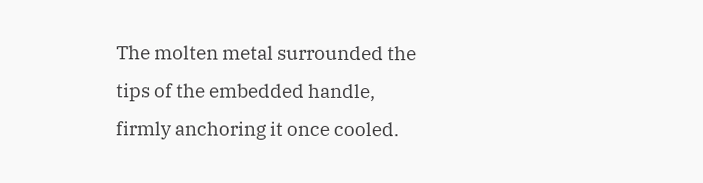The molten metal surrounded the tips of the embedded handle, firmly anchoring it once cooled.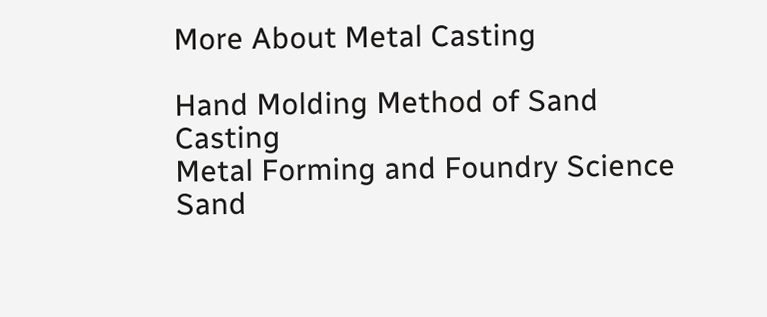More About Metal Casting

Hand Molding Method of Sand Casting
Metal Forming and Foundry Science
Sand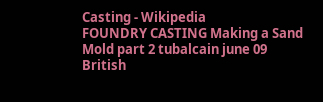Casting - Wikipedia
FOUNDRY CASTING Making a Sand Mold part 2 tubalcain june 09
British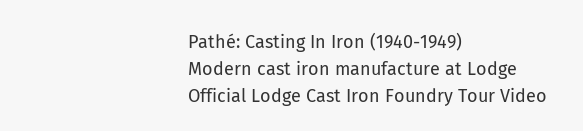Pathé: Casting In Iron (1940-1949)
Modern cast iron manufacture at Lodge
Official Lodge Cast Iron Foundry Tour Video